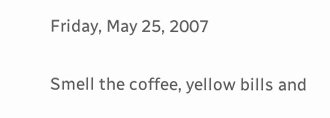Friday, May 25, 2007

Smell the coffee, yellow bills and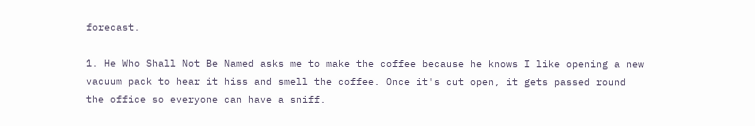forecast.

1. He Who Shall Not Be Named asks me to make the coffee because he knows I like opening a new vacuum pack to hear it hiss and smell the coffee. Once it's cut open, it gets passed round the office so everyone can have a sniff.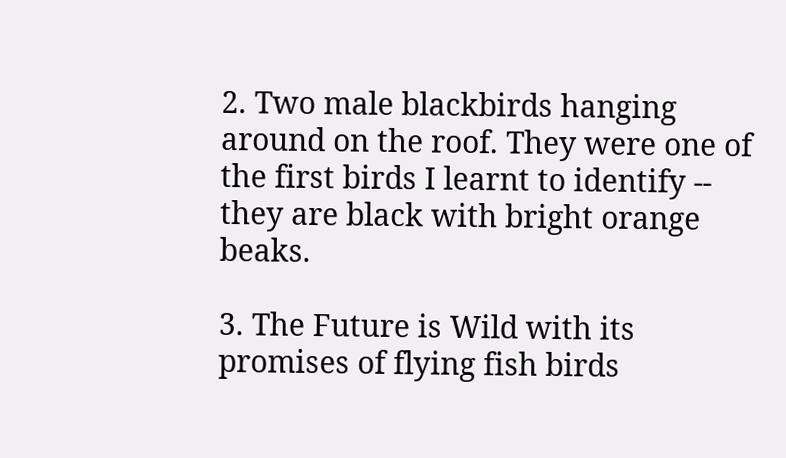2. Two male blackbirds hanging around on the roof. They were one of the first birds I learnt to identify -- they are black with bright orange beaks.

3. The Future is Wild with its promises of flying fish birds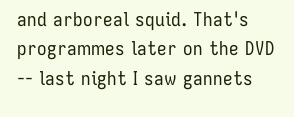and arboreal squid. That's programmes later on the DVD -- last night I saw gannets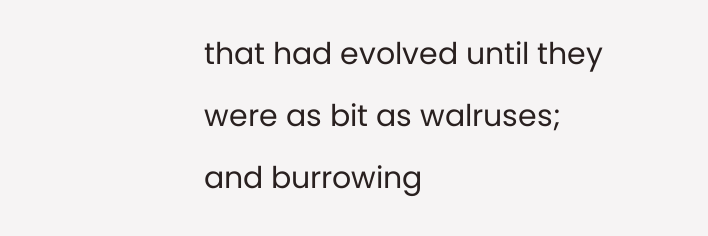that had evolved until they were as bit as walruses; and burrowing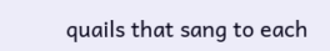quails that sang to each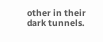other in their dark tunnels.